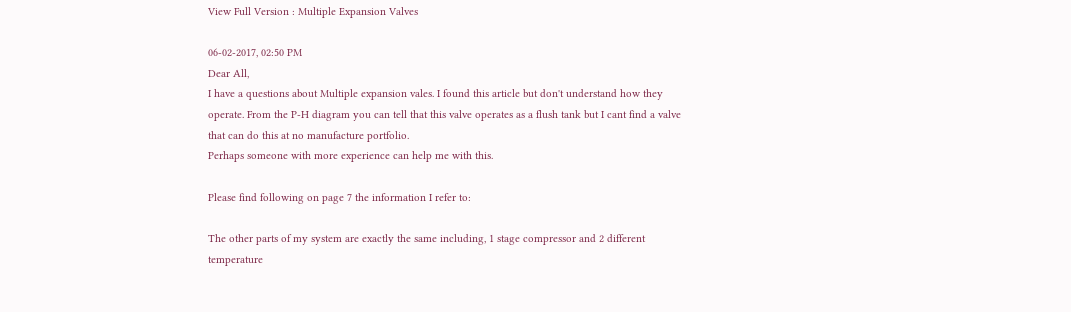View Full Version : Multiple Expansion Valves

06-02-2017, 02:50 PM
Dear All,
I have a questions about Multiple expansion vales. I found this article but don't understand how they operate. From the P-H diagram you can tell that this valve operates as a flush tank but I cant find a valve that can do this at no manufacture portfolio.
Perhaps someone with more experience can help me with this.

Please find following on page 7 the information I refer to:

The other parts of my system are exactly the same including, 1 stage compressor and 2 different temperature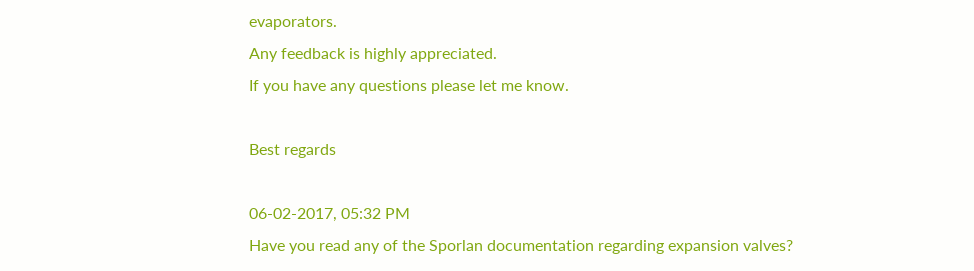evaporators.
Any feedback is highly appreciated.
If you have any questions please let me know.

Best regards

06-02-2017, 05:32 PM
Have you read any of the Sporlan documentation regarding expansion valves?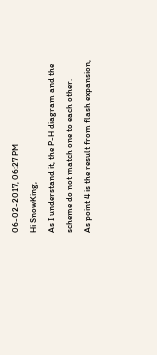06-02-2017, 06:27 PM
Hi SnowKing,
As I understand it, the P-H diagram and the scheme do not match one to each other.
As point 4 is the result from flash expansion,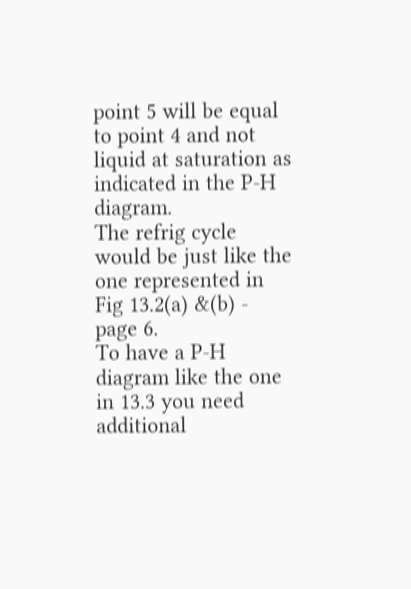point 5 will be equal to point 4 and not liquid at saturation as indicated in the P-H diagram.
The refrig cycle would be just like the one represented in Fig 13.2(a) &(b) - page 6.
To have a P-H diagram like the one in 13.3 you need additional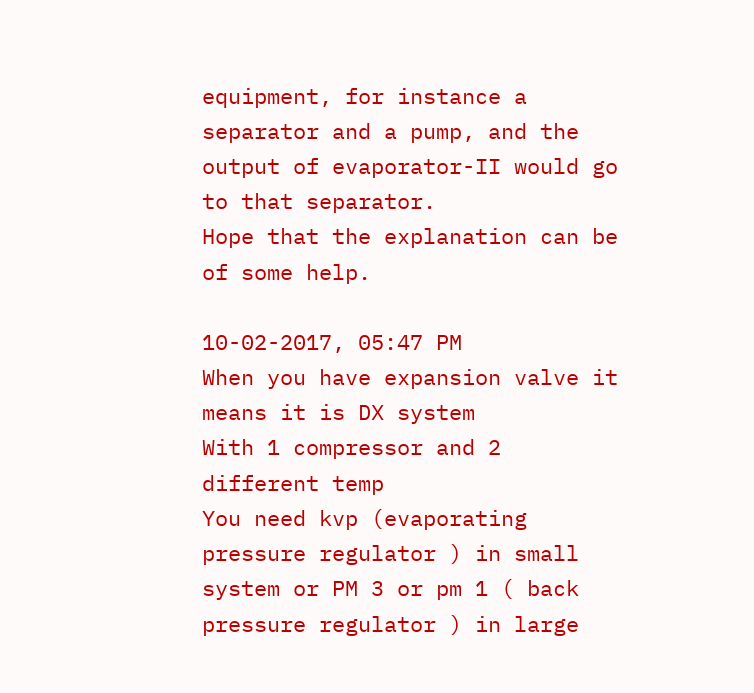equipment, for instance a separator and a pump, and the output of evaporator-II would go to that separator.
Hope that the explanation can be of some help.

10-02-2017, 05:47 PM
When you have expansion valve it means it is DX system
With 1 compressor and 2 different temp
You need kvp (evaporating pressure regulator ) in small system or PM 3 or pm 1 ( back pressure regulator ) in large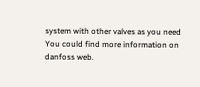system with other valves as you need
You could find more information on danfoss web.